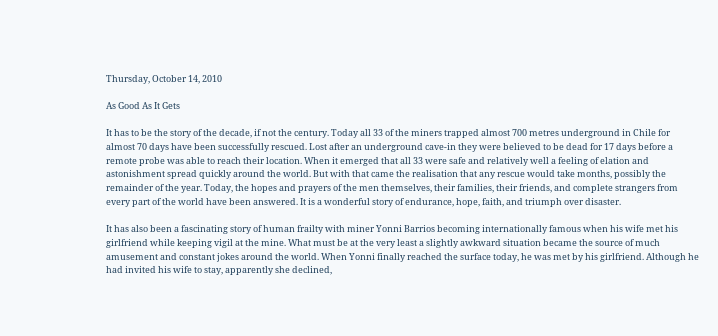Thursday, October 14, 2010

As Good As It Gets

It has to be the story of the decade, if not the century. Today all 33 of the miners trapped almost 700 metres underground in Chile for almost 70 days have been successfully rescued. Lost after an underground cave-in they were believed to be dead for 17 days before a remote probe was able to reach their location. When it emerged that all 33 were safe and relatively well a feeling of elation and astonishment spread quickly around the world. But with that came the realisation that any rescue would take months, possibly the remainder of the year. Today, the hopes and prayers of the men themselves, their families, their friends, and complete strangers from every part of the world have been answered. It is a wonderful story of endurance, hope, faith, and triumph over disaster.

It has also been a fascinating story of human frailty with miner Yonni Barrios becoming internationally famous when his wife met his girlfriend while keeping vigil at the mine. What must be at the very least a slightly awkward situation became the source of much amusement and constant jokes around the world. When Yonni finally reached the surface today, he was met by his girlfriend. Although he had invited his wife to stay, apparently she declined,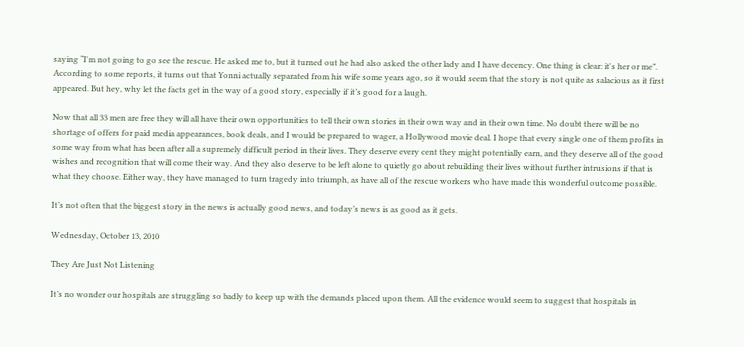saying “I'm not going to go see the rescue. He asked me to, but it turned out he had also asked the other lady and I have decency. One thing is clear: it's her or me”. According to some reports, it turns out that Yonni actually separated from his wife some years ago, so it would seem that the story is not quite as salacious as it first appeared. But hey, why let the facts get in the way of a good story, especially if it’s good for a laugh.

Now that all 33 men are free they will all have their own opportunities to tell their own stories in their own way and in their own time. No doubt there will be no shortage of offers for paid media appearances, book deals, and I would be prepared to wager, a Hollywood movie deal. I hope that every single one of them profits in some way from what has been after all a supremely difficult period in their lives. They deserve every cent they might potentially earn, and they deserve all of the good wishes and recognition that will come their way. And they also deserve to be left alone to quietly go about rebuilding their lives without further intrusions if that is what they choose. Either way, they have managed to turn tragedy into triumph, as have all of the rescue workers who have made this wonderful outcome possible.

It’s not often that the biggest story in the news is actually good news, and today’s news is as good as it gets.

Wednesday, October 13, 2010

They Are Just Not Listening

It’s no wonder our hospitals are struggling so badly to keep up with the demands placed upon them. All the evidence would seem to suggest that hospitals in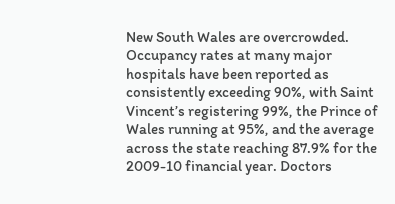New South Wales are overcrowded. Occupancy rates at many major hospitals have been reported as consistently exceeding 90%, with Saint Vincent’s registering 99%, the Prince of Wales running at 95%, and the average across the state reaching 87.9% for the 2009-10 financial year. Doctors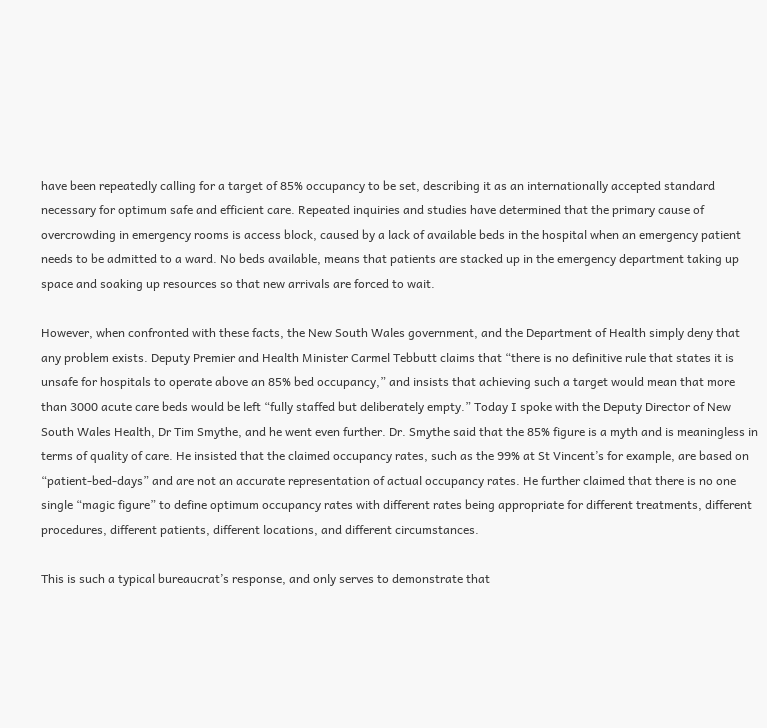have been repeatedly calling for a target of 85% occupancy to be set, describing it as an internationally accepted standard necessary for optimum safe and efficient care. Repeated inquiries and studies have determined that the primary cause of overcrowding in emergency rooms is access block, caused by a lack of available beds in the hospital when an emergency patient needs to be admitted to a ward. No beds available, means that patients are stacked up in the emergency department taking up space and soaking up resources so that new arrivals are forced to wait.

However, when confronted with these facts, the New South Wales government, and the Department of Health simply deny that any problem exists. Deputy Premier and Health Minister Carmel Tebbutt claims that “there is no definitive rule that states it is unsafe for hospitals to operate above an 85% bed occupancy,” and insists that achieving such a target would mean that more than 3000 acute care beds would be left “fully staffed but deliberately empty.” Today I spoke with the Deputy Director of New South Wales Health, Dr Tim Smythe, and he went even further. Dr. Smythe said that the 85% figure is a myth and is meaningless in terms of quality of care. He insisted that the claimed occupancy rates, such as the 99% at St Vincent’s for example, are based on “patient-bed-days” and are not an accurate representation of actual occupancy rates. He further claimed that there is no one single “magic figure” to define optimum occupancy rates with different rates being appropriate for different treatments, different procedures, different patients, different locations, and different circumstances.

This is such a typical bureaucrat’s response, and only serves to demonstrate that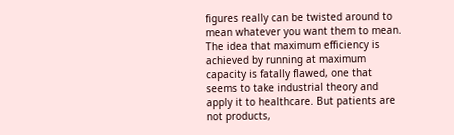figures really can be twisted around to mean whatever you want them to mean. The idea that maximum efficiency is achieved by running at maximum capacity is fatally flawed, one that seems to take industrial theory and apply it to healthcare. But patients are not products,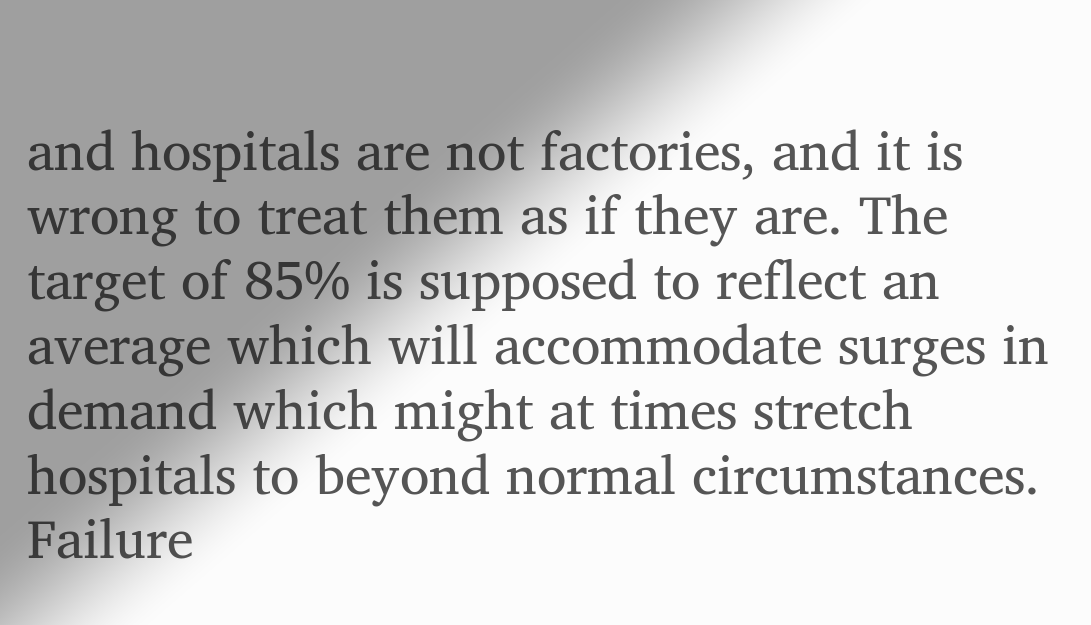and hospitals are not factories, and it is wrong to treat them as if they are. The target of 85% is supposed to reflect an average which will accommodate surges in demand which might at times stretch hospitals to beyond normal circumstances. Failure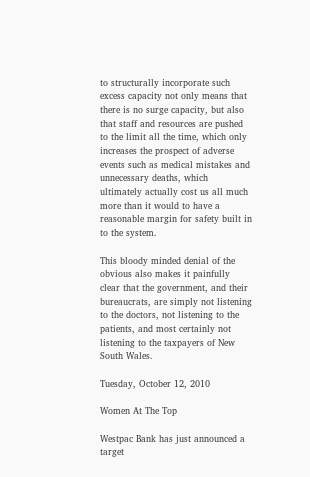to structurally incorporate such excess capacity not only means that there is no surge capacity, but also that staff and resources are pushed to the limit all the time, which only increases the prospect of adverse events such as medical mistakes and unnecessary deaths, which ultimately actually cost us all much more than it would to have a reasonable margin for safety built in to the system.

This bloody minded denial of the obvious also makes it painfully clear that the government, and their bureaucrats, are simply not listening to the doctors, not listening to the patients, and most certainly not listening to the taxpayers of New South Wales.

Tuesday, October 12, 2010

Women At The Top

Westpac Bank has just announced a target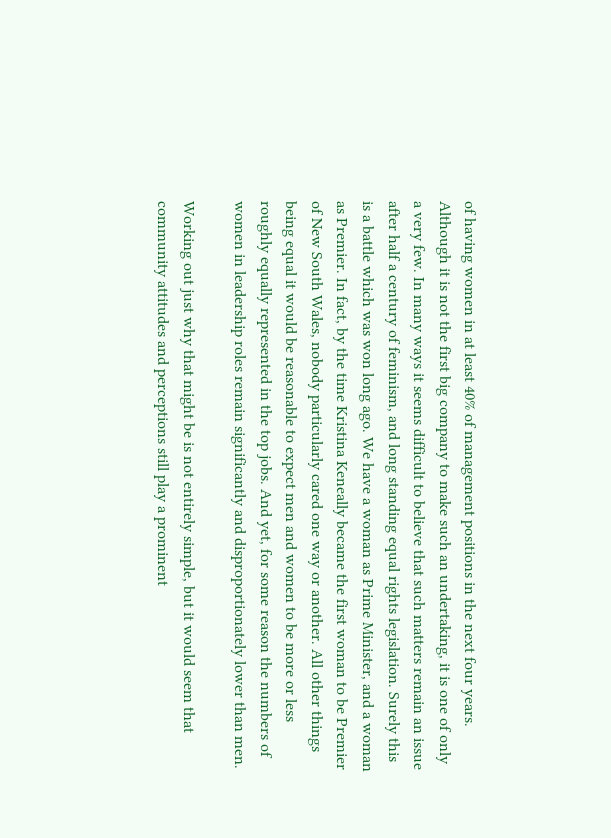of having women in at least 40% of management positions in the next four years. Although it is not the first big company to make such an undertaking, it is one of only a very few. In many ways it seems difficult to believe that such matters remain an issue after half a century of feminism, and long standing equal rights legislation. Surely this is a battle which was won long ago. We have a woman as Prime Minister, and a woman as Premier. In fact, by the time Kristina Keneally became the first woman to be Premier of New South Wales, nobody particularly cared one way or another. All other things being equal it would be reasonable to expect men and women to be more or less roughly equally represented in the top jobs. And yet, for some reason the numbers of women in leadership roles remain significantly and disproportionately lower than men.

Working out just why that might be is not entirely simple, but it would seem that community attitudes and perceptions still play a prominent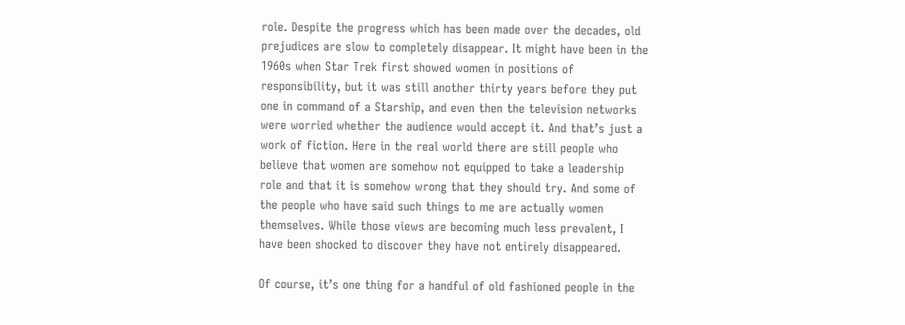role. Despite the progress which has been made over the decades, old prejudices are slow to completely disappear. It might have been in the 1960s when Star Trek first showed women in positions of responsibility, but it was still another thirty years before they put one in command of a Starship, and even then the television networks were worried whether the audience would accept it. And that’s just a work of fiction. Here in the real world there are still people who believe that women are somehow not equipped to take a leadership role and that it is somehow wrong that they should try. And some of the people who have said such things to me are actually women themselves. While those views are becoming much less prevalent, I have been shocked to discover they have not entirely disappeared.

Of course, it’s one thing for a handful of old fashioned people in the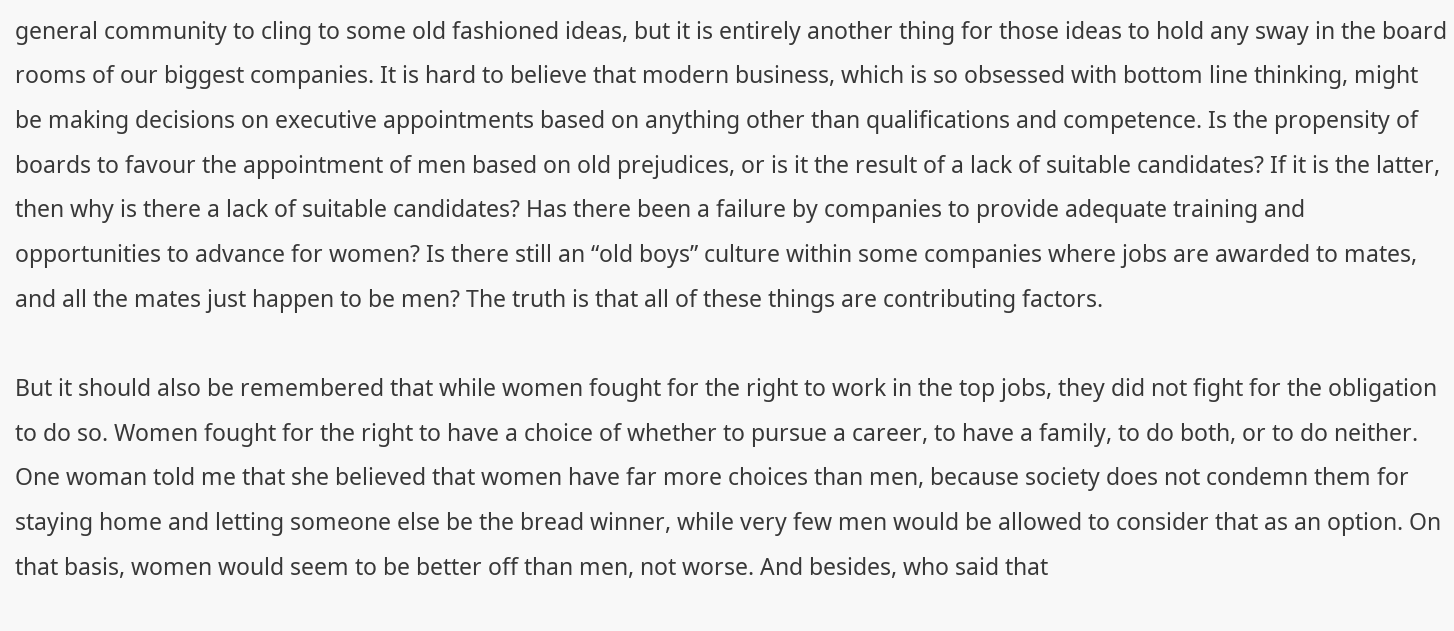general community to cling to some old fashioned ideas, but it is entirely another thing for those ideas to hold any sway in the board rooms of our biggest companies. It is hard to believe that modern business, which is so obsessed with bottom line thinking, might be making decisions on executive appointments based on anything other than qualifications and competence. Is the propensity of boards to favour the appointment of men based on old prejudices, or is it the result of a lack of suitable candidates? If it is the latter, then why is there a lack of suitable candidates? Has there been a failure by companies to provide adequate training and opportunities to advance for women? Is there still an “old boys” culture within some companies where jobs are awarded to mates, and all the mates just happen to be men? The truth is that all of these things are contributing factors.

But it should also be remembered that while women fought for the right to work in the top jobs, they did not fight for the obligation to do so. Women fought for the right to have a choice of whether to pursue a career, to have a family, to do both, or to do neither. One woman told me that she believed that women have far more choices than men, because society does not condemn them for staying home and letting someone else be the bread winner, while very few men would be allowed to consider that as an option. On that basis, women would seem to be better off than men, not worse. And besides, who said that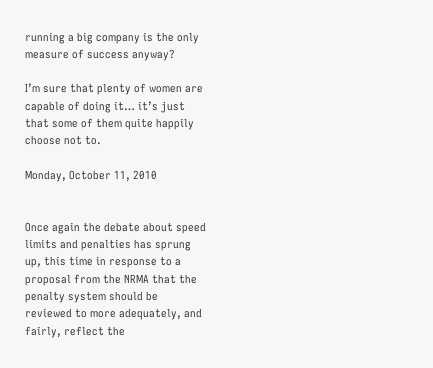running a big company is the only measure of success anyway?

I’m sure that plenty of women are capable of doing it… it’s just that some of them quite happily choose not to.

Monday, October 11, 2010


Once again the debate about speed limits and penalties has sprung up, this time in response to a proposal from the NRMA that the penalty system should be reviewed to more adequately, and fairly, reflect the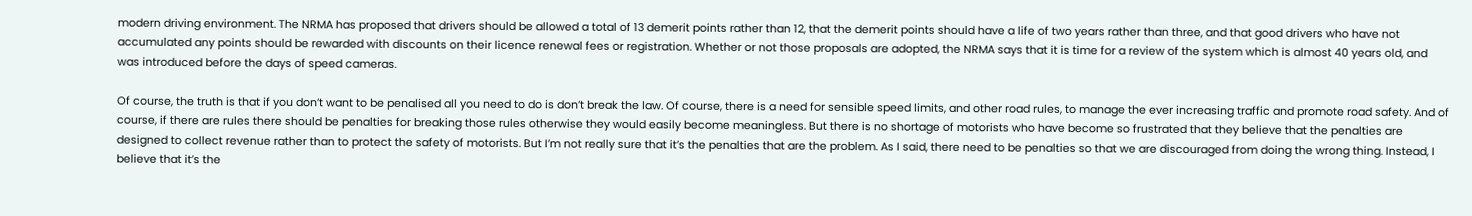modern driving environment. The NRMA has proposed that drivers should be allowed a total of 13 demerit points rather than 12, that the demerit points should have a life of two years rather than three, and that good drivers who have not accumulated any points should be rewarded with discounts on their licence renewal fees or registration. Whether or not those proposals are adopted, the NRMA says that it is time for a review of the system which is almost 40 years old, and was introduced before the days of speed cameras.

Of course, the truth is that if you don’t want to be penalised all you need to do is don’t break the law. Of course, there is a need for sensible speed limits, and other road rules, to manage the ever increasing traffic and promote road safety. And of course, if there are rules there should be penalties for breaking those rules otherwise they would easily become meaningless. But there is no shortage of motorists who have become so frustrated that they believe that the penalties are designed to collect revenue rather than to protect the safety of motorists. But I’m not really sure that it’s the penalties that are the problem. As I said, there need to be penalties so that we are discouraged from doing the wrong thing. Instead, I believe that it’s the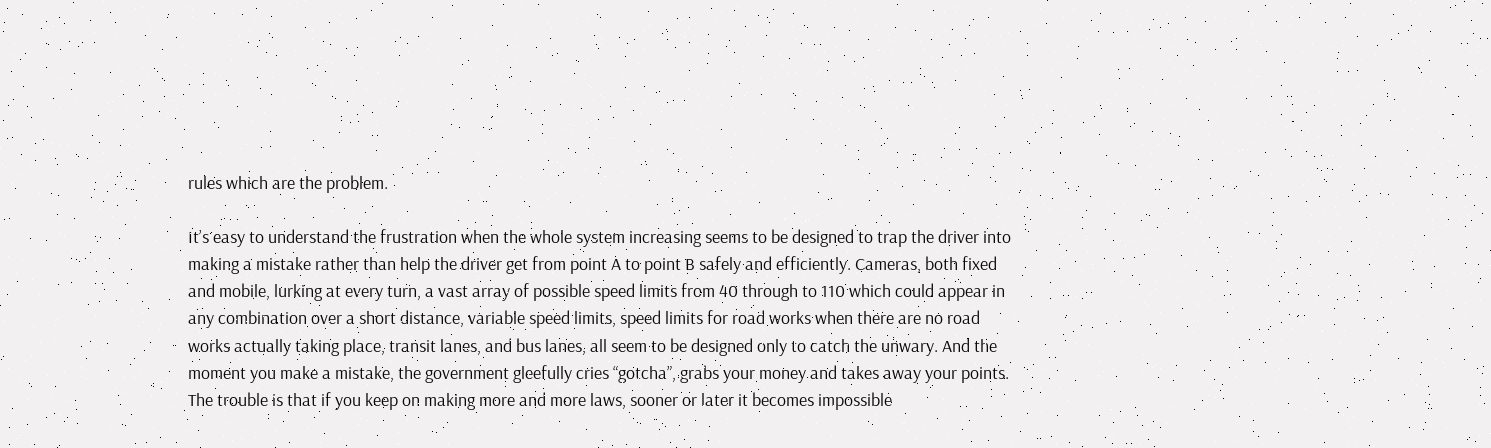rules which are the problem.

It’s easy to understand the frustration when the whole system increasing seems to be designed to trap the driver into making a mistake rather than help the driver get from point A to point B safely and efficiently. Cameras, both fixed and mobile, lurking at every turn, a vast array of possible speed limits from 40 through to 110 which could appear in any combination over a short distance, variable speed limits, speed limits for road works when there are no road works actually taking place, transit lanes, and bus lanes, all seem to be designed only to catch the unwary. And the moment you make a mistake, the government gleefully cries “gotcha”, grabs your money and takes away your points. The trouble is that if you keep on making more and more laws, sooner or later it becomes impossible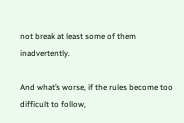not break at least some of them inadvertently.

And what’s worse, if the rules become too difficult to follow,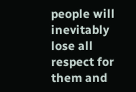people will inevitably lose all respect for them and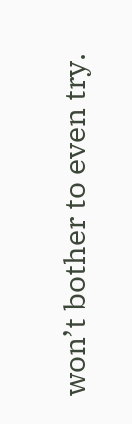won’t bother to even try.